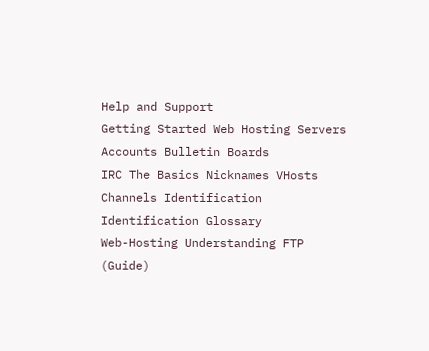Help and Support
Getting Started Web Hosting Servers Accounts Bulletin Boards
IRC The Basics Nicknames VHosts Channels Identification Identification Glossary
Web-Hosting Understanding FTP (Guide)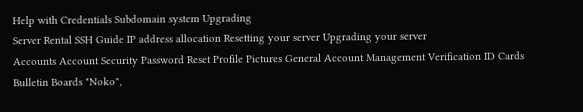Help with Credentials Subdomain system Upgrading
Server Rental SSH Guide IP address allocation Resetting your server Upgrading your server
Accounts Account Security Password Reset Profile Pictures General Account Management Verification ID Cards
Bulletin Boards "Noko",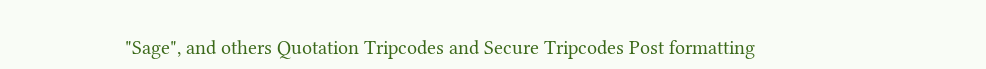"Sage", and others Quotation Tripcodes and Secure Tripcodes Post formatting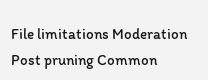File limitations Moderation Post pruning Common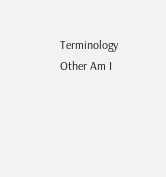Terminology
Other Am I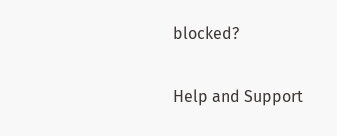blocked?

Help and Support